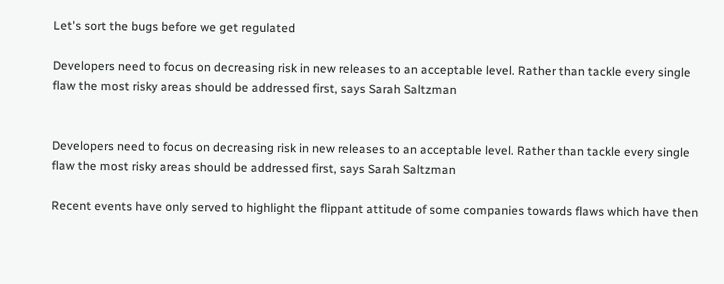Let's sort the bugs before we get regulated

Developers need to focus on decreasing risk in new releases to an acceptable level. Rather than tackle every single flaw the most risky areas should be addressed first, says Sarah Saltzman


Developers need to focus on decreasing risk in new releases to an acceptable level. Rather than tackle every single flaw the most risky areas should be addressed first, says Sarah Saltzman

Recent events have only served to highlight the flippant attitude of some companies towards flaws which have then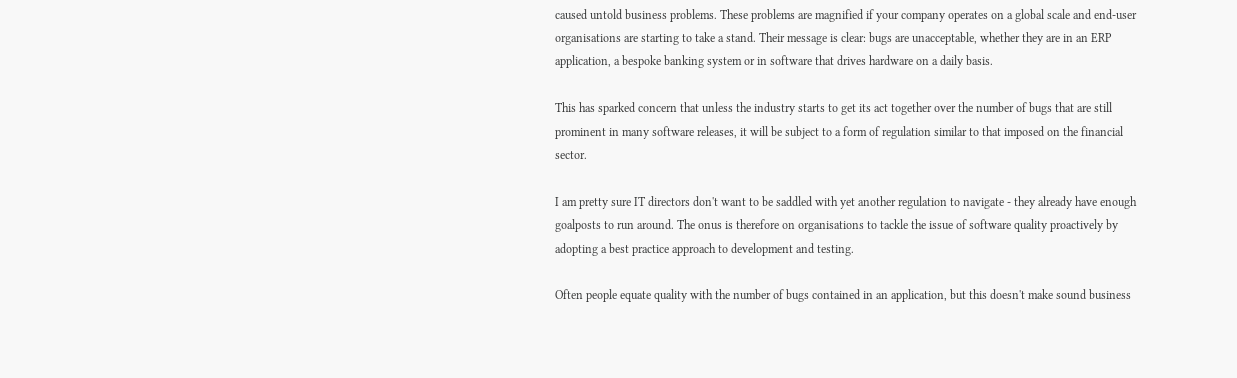caused untold business problems. These problems are magnified if your company operates on a global scale and end-user organisations are starting to take a stand. Their message is clear: bugs are unacceptable, whether they are in an ERP application, a bespoke banking system or in software that drives hardware on a daily basis.

This has sparked concern that unless the industry starts to get its act together over the number of bugs that are still prominent in many software releases, it will be subject to a form of regulation similar to that imposed on the financial sector.

I am pretty sure IT directors don't want to be saddled with yet another regulation to navigate - they already have enough goalposts to run around. The onus is therefore on organisations to tackle the issue of software quality proactively by adopting a best practice approach to development and testing.

Often people equate quality with the number of bugs contained in an application, but this doesn't make sound business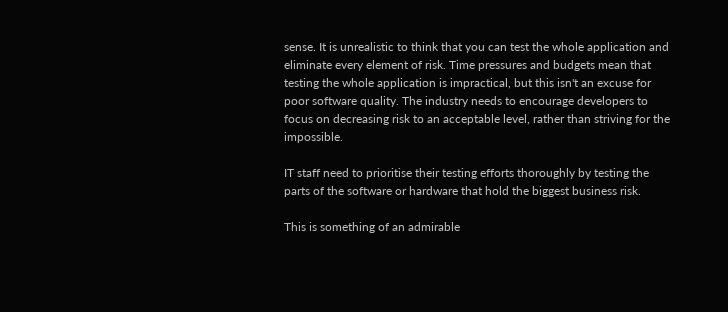sense. It is unrealistic to think that you can test the whole application and eliminate every element of risk. Time pressures and budgets mean that testing the whole application is impractical, but this isn't an excuse for poor software quality. The industry needs to encourage developers to focus on decreasing risk to an acceptable level, rather than striving for the impossible.

IT staff need to prioritise their testing efforts thoroughly by testing the parts of the software or hardware that hold the biggest business risk.

This is something of an admirable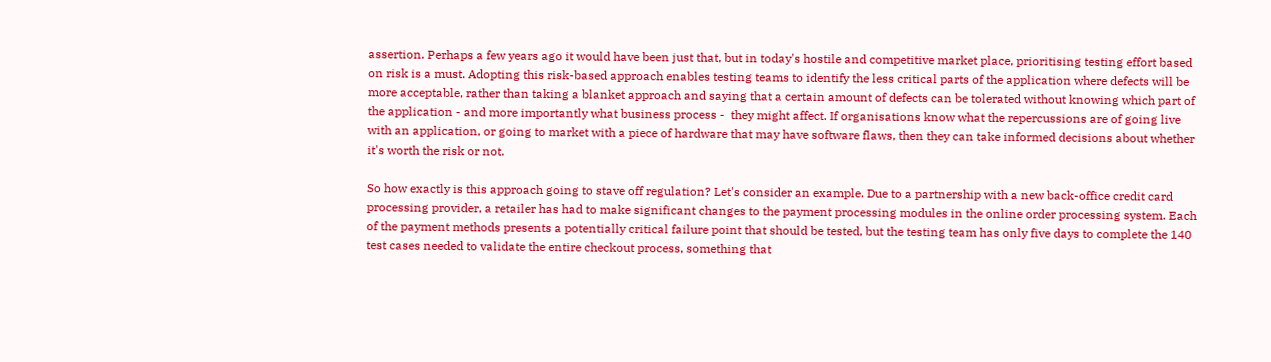assertion. Perhaps a few years ago it would have been just that, but in today's hostile and competitive market place, prioritising testing effort based on risk is a must. Adopting this risk-based approach enables testing teams to identify the less critical parts of the application where defects will be more acceptable, rather than taking a blanket approach and saying that a certain amount of defects can be tolerated without knowing which part of the application - and more importantly what business process -  they might affect. If organisations know what the repercussions are of going live with an application, or going to market with a piece of hardware that may have software flaws, then they can take informed decisions about whether it's worth the risk or not.

So how exactly is this approach going to stave off regulation? Let's consider an example. Due to a partnership with a new back-office credit card processing provider, a retailer has had to make significant changes to the payment processing modules in the online order processing system. Each of the payment methods presents a potentially critical failure point that should be tested, but the testing team has only five days to complete the 140 test cases needed to validate the entire checkout process, something that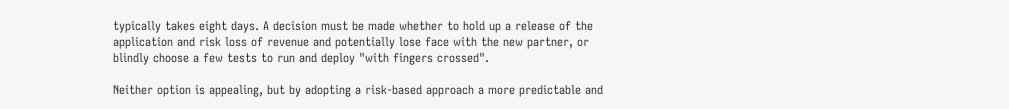typically takes eight days. A decision must be made whether to hold up a release of the application and risk loss of revenue and potentially lose face with the new partner, or blindly choose a few tests to run and deploy "with fingers crossed".

Neither option is appealing, but by adopting a risk-based approach a more predictable and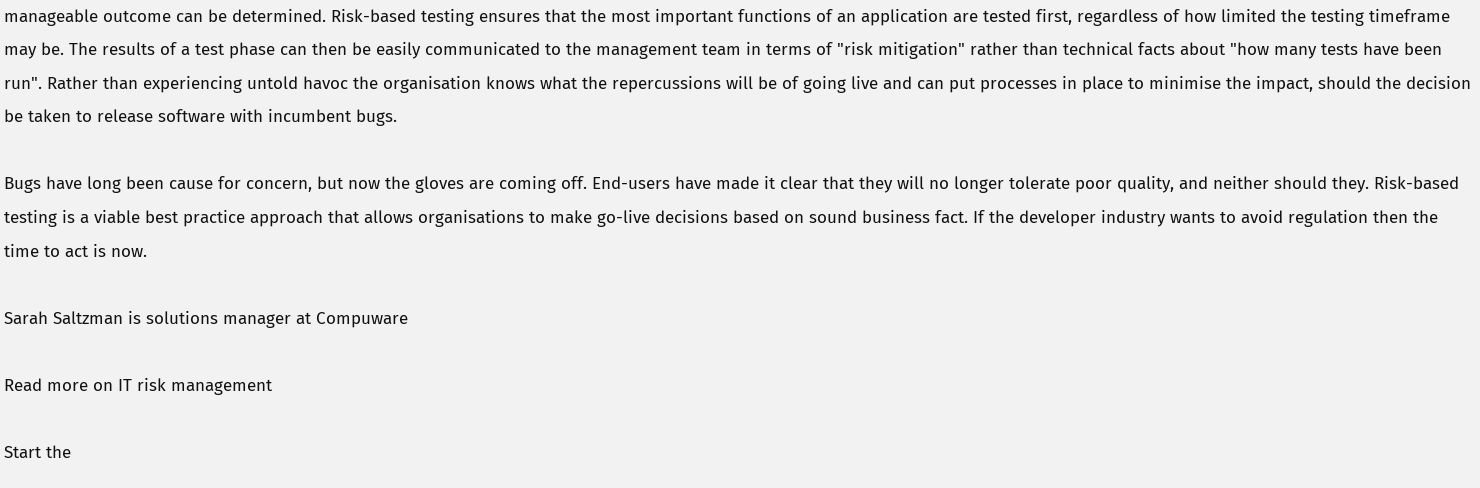manageable outcome can be determined. Risk-based testing ensures that the most important functions of an application are tested first, regardless of how limited the testing timeframe may be. The results of a test phase can then be easily communicated to the management team in terms of "risk mitigation" rather than technical facts about "how many tests have been run". Rather than experiencing untold havoc the organisation knows what the repercussions will be of going live and can put processes in place to minimise the impact, should the decision be taken to release software with incumbent bugs.

Bugs have long been cause for concern, but now the gloves are coming off. End-users have made it clear that they will no longer tolerate poor quality, and neither should they. Risk-based testing is a viable best practice approach that allows organisations to make go-live decisions based on sound business fact. If the developer industry wants to avoid regulation then the time to act is now.

Sarah Saltzman is solutions manager at Compuware

Read more on IT risk management

Start the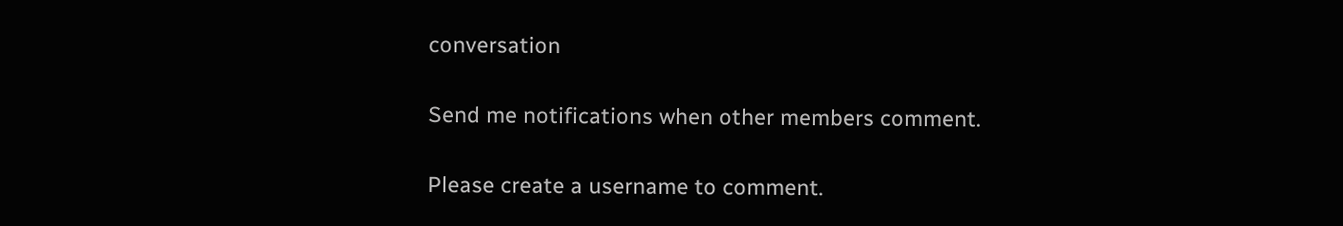conversation

Send me notifications when other members comment.

Please create a username to comment.